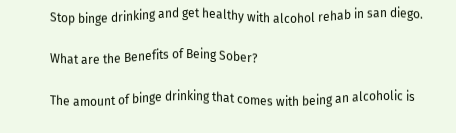Stop binge drinking and get healthy with alcohol rehab in san diego.

What are the Benefits of Being Sober?

The amount of binge drinking that comes with being an alcoholic is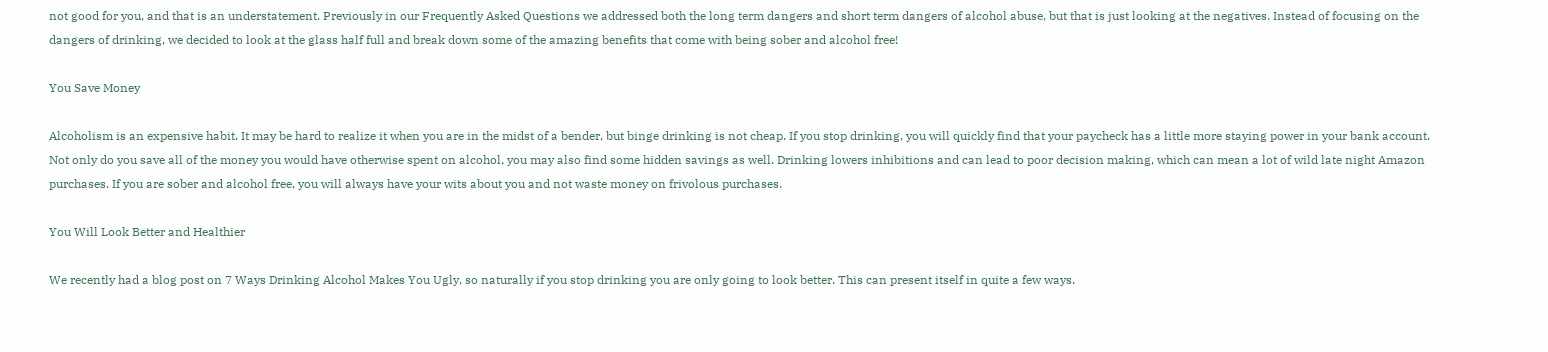not good for you, and that is an understatement. Previously in our Frequently Asked Questions we addressed both the long term dangers and short term dangers of alcohol abuse, but that is just looking at the negatives. Instead of focusing on the dangers of drinking, we decided to look at the glass half full and break down some of the amazing benefits that come with being sober and alcohol free!

You Save Money

Alcoholism is an expensive habit. It may be hard to realize it when you are in the midst of a bender, but binge drinking is not cheap. If you stop drinking, you will quickly find that your paycheck has a little more staying power in your bank account. Not only do you save all of the money you would have otherwise spent on alcohol, you may also find some hidden savings as well. Drinking lowers inhibitions and can lead to poor decision making, which can mean a lot of wild late night Amazon purchases. If you are sober and alcohol free, you will always have your wits about you and not waste money on frivolous purchases.

You Will Look Better and Healthier

We recently had a blog post on 7 Ways Drinking Alcohol Makes You Ugly, so naturally if you stop drinking you are only going to look better. This can present itself in quite a few ways.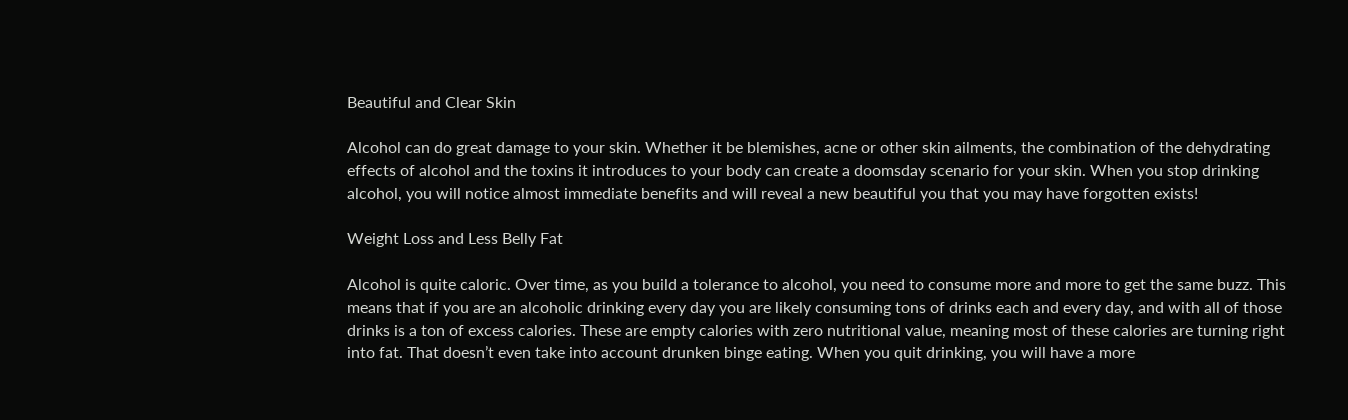Beautiful and Clear Skin

Alcohol can do great damage to your skin. Whether it be blemishes, acne or other skin ailments, the combination of the dehydrating effects of alcohol and the toxins it introduces to your body can create a doomsday scenario for your skin. When you stop drinking alcohol, you will notice almost immediate benefits and will reveal a new beautiful you that you may have forgotten exists!

Weight Loss and Less Belly Fat

Alcohol is quite caloric. Over time, as you build a tolerance to alcohol, you need to consume more and more to get the same buzz. This means that if you are an alcoholic drinking every day you are likely consuming tons of drinks each and every day, and with all of those drinks is a ton of excess calories. These are empty calories with zero nutritional value, meaning most of these calories are turning right into fat. That doesn’t even take into account drunken binge eating. When you quit drinking, you will have a more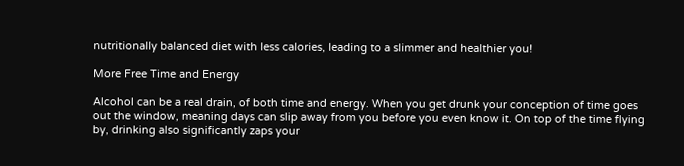nutritionally balanced diet with less calories, leading to a slimmer and healthier you!

More Free Time and Energy

Alcohol can be a real drain, of both time and energy. When you get drunk your conception of time goes out the window, meaning days can slip away from you before you even know it. On top of the time flying by, drinking also significantly zaps your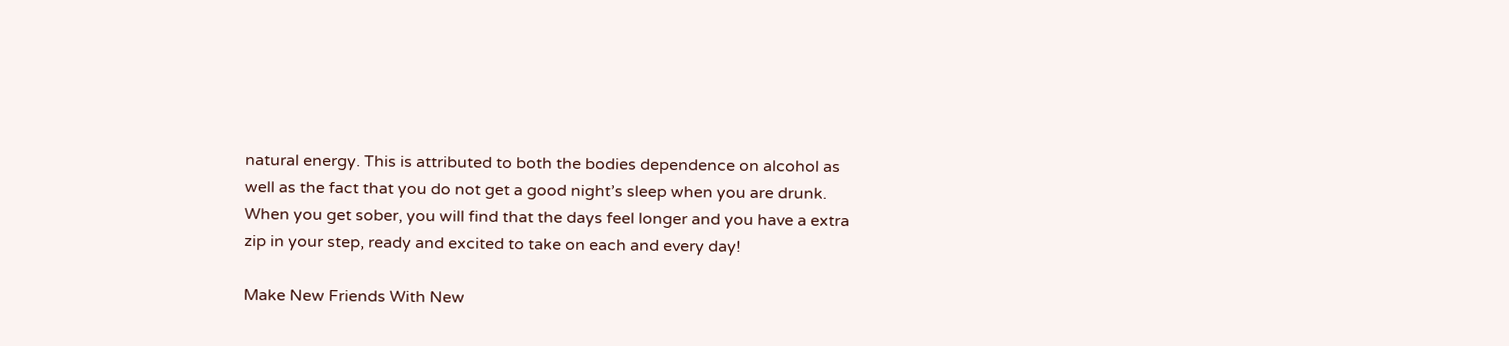natural energy. This is attributed to both the bodies dependence on alcohol as well as the fact that you do not get a good night’s sleep when you are drunk. When you get sober, you will find that the days feel longer and you have a extra zip in your step, ready and excited to take on each and every day!

Make New Friends With New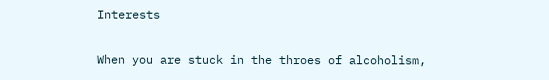Interests

When you are stuck in the throes of alcoholism,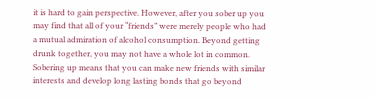it is hard to gain perspective. However, after you sober up you may find that all of your “friends” were merely people who had a mutual admiration of alcohol consumption. Beyond getting drunk together, you may not have a whole lot in common. Sobering up means that you can make new friends with similar interests and develop long lasting bonds that go beyond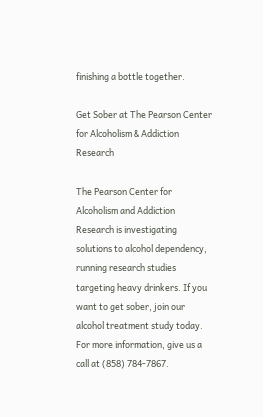finishing a bottle together.

Get Sober at The Pearson Center for Alcoholism & Addiction Research

The Pearson Center for Alcoholism and Addiction Research is investigating solutions to alcohol dependency, running research studies targeting heavy drinkers. If you want to get sober, join our alcohol treatment study today. For more information, give us a call at (858) 784-7867.